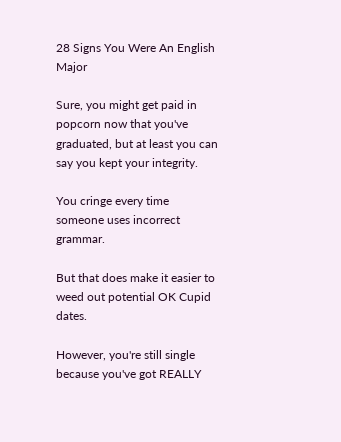28 Signs You Were An English Major

Sure, you might get paid in popcorn now that you've graduated, but at least you can say you kept your integrity.

You cringe every time someone uses incorrect grammar.

But that does make it easier to weed out potential OK Cupid dates.

However, you're still single because you've got REALLY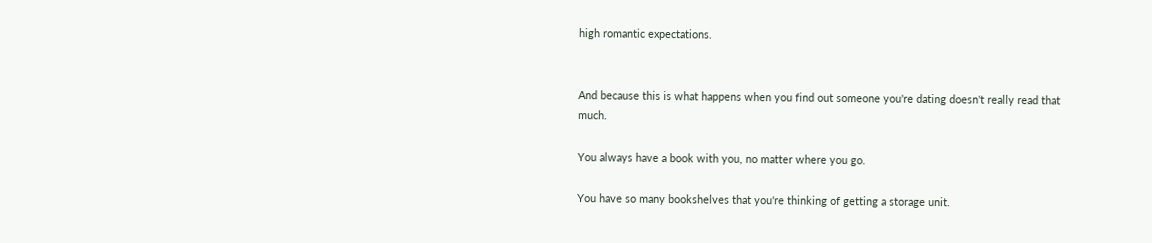high romantic expectations.


And because this is what happens when you find out someone you're dating doesn't really read that much.

You always have a book with you, no matter where you go.

You have so many bookshelves that you're thinking of getting a storage unit.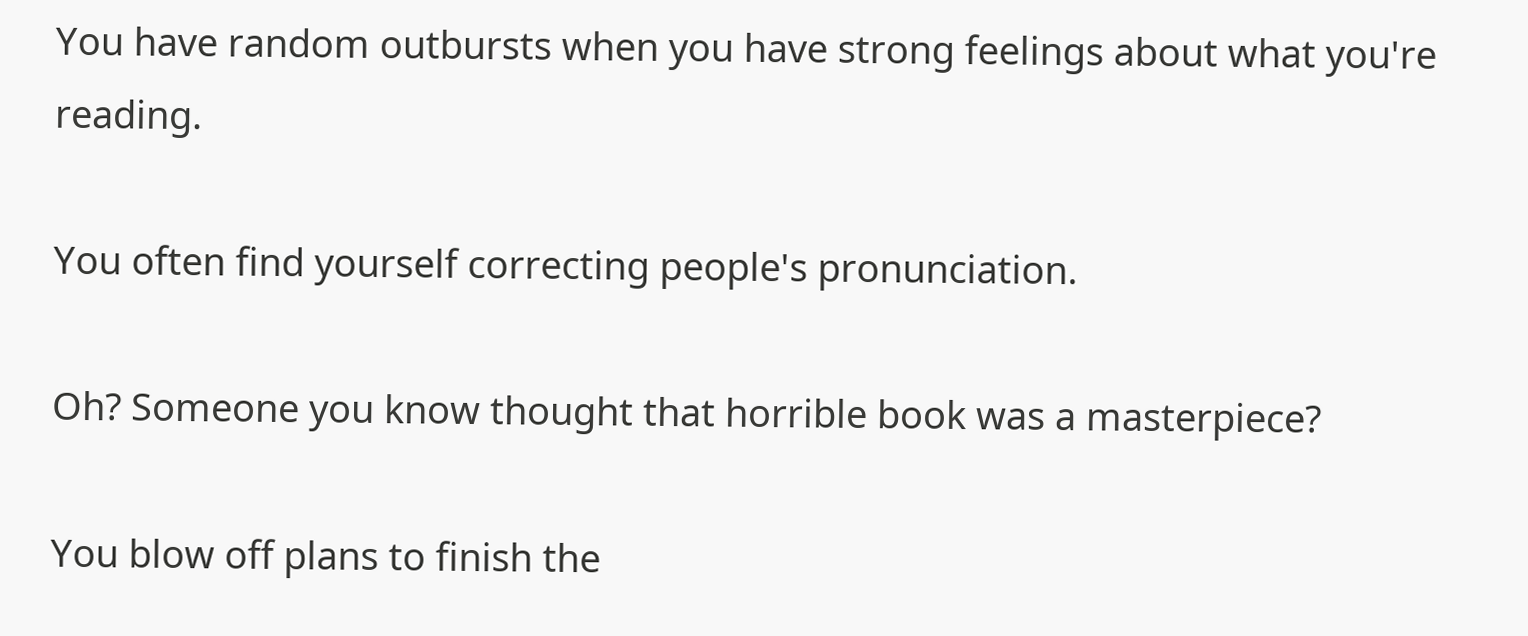You have random outbursts when you have strong feelings about what you're reading.

You often find yourself correcting people's pronunciation.

Oh? Someone you know thought that horrible book was a masterpiece?

You blow off plans to finish the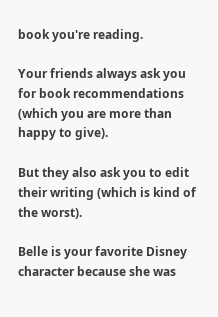book you're reading.

Your friends always ask you for book recommendations (which you are more than happy to give).

But they also ask you to edit their writing (which is kind of the worst).

Belle is your favorite Disney character because she was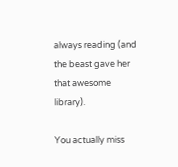always reading (and the beast gave her that awesome library).

You actually miss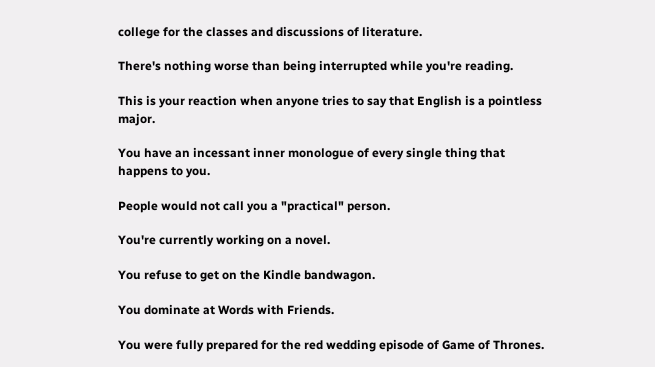college for the classes and discussions of literature.

There's nothing worse than being interrupted while you're reading.

This is your reaction when anyone tries to say that English is a pointless major.

You have an incessant inner monologue of every single thing that happens to you.

People would not call you a "practical" person.

You're currently working on a novel.

You refuse to get on the Kindle bandwagon.

You dominate at Words with Friends.

You were fully prepared for the red wedding episode of Game of Thrones.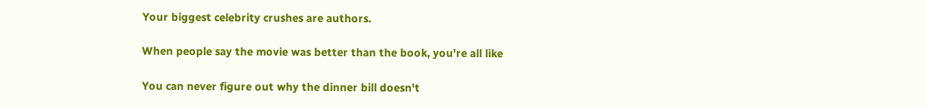Your biggest celebrity crushes are authors.

When people say the movie was better than the book, you're all like

You can never figure out why the dinner bill doesn't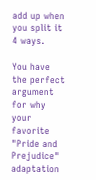add up when you split it 4 ways.

You have the perfect argument for why your favorite "Pride and Prejudice" adaptation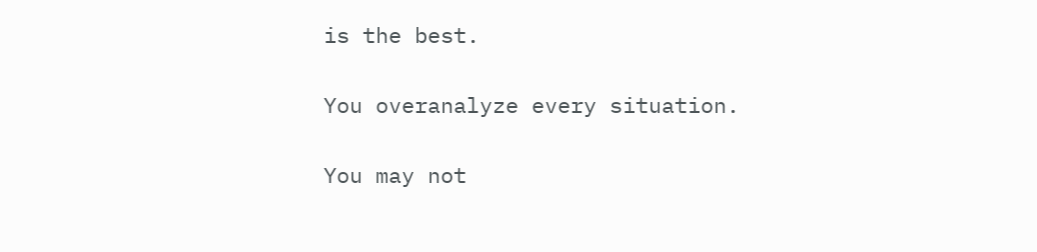is the best.

You overanalyze every situation.

You may not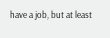have a job, but at least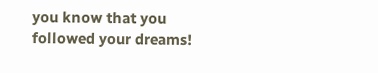you know that you followed your dreams!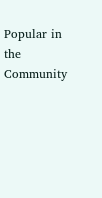Popular in the Community